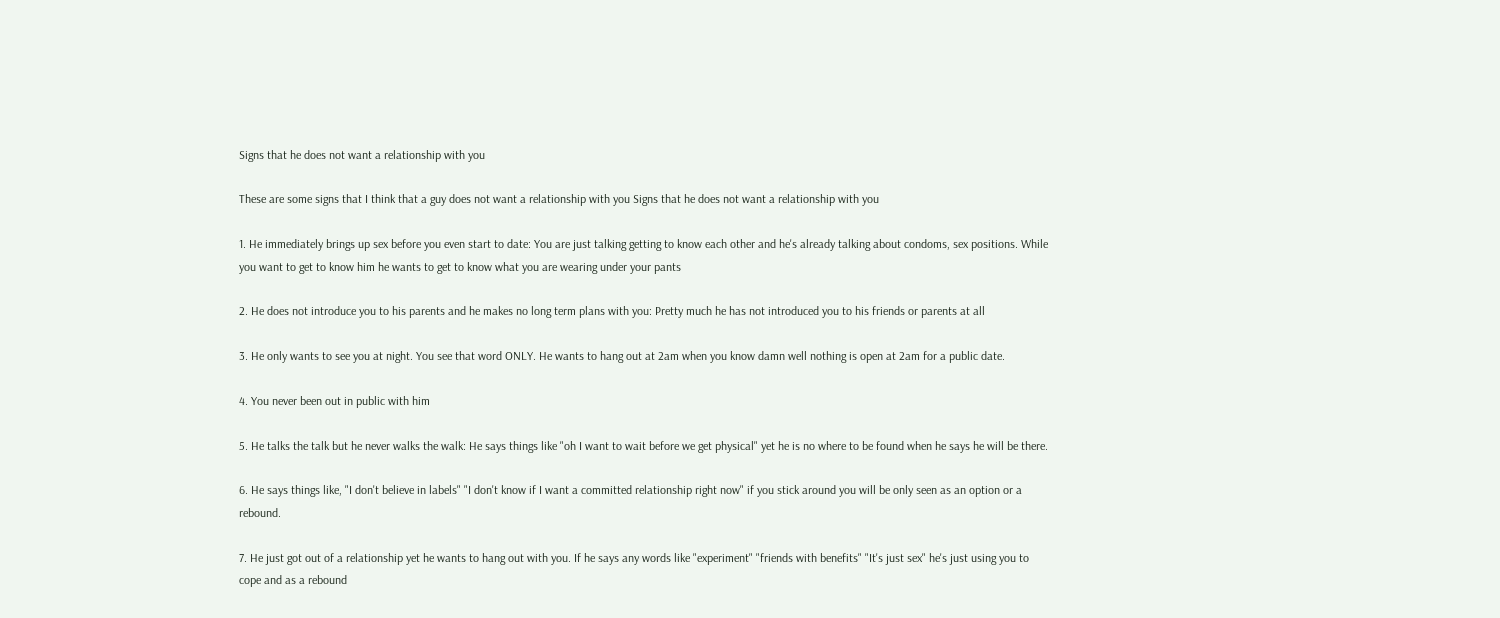Signs that he does not want a relationship with you

These are some signs that I think that a guy does not want a relationship with you Signs that he does not want a relationship with you

1. He immediately brings up sex before you even start to date: You are just talking getting to know each other and he's already talking about condoms, sex positions. While you want to get to know him he wants to get to know what you are wearing under your pants

2. He does not introduce you to his parents and he makes no long term plans with you: Pretty much he has not introduced you to his friends or parents at all

3. He only wants to see you at night. You see that word ONLY. He wants to hang out at 2am when you know damn well nothing is open at 2am for a public date.

4. You never been out in public with him

5. He talks the talk but he never walks the walk: He says things like "oh I want to wait before we get physical" yet he is no where to be found when he says he will be there.

6. He says things like, "I don't believe in labels" "I don't know if I want a committed relationship right now" if you stick around you will be only seen as an option or a rebound.

7. He just got out of a relationship yet he wants to hang out with you. If he says any words like "experiment" "friends with benefits" "It's just sex" he's just using you to cope and as a rebound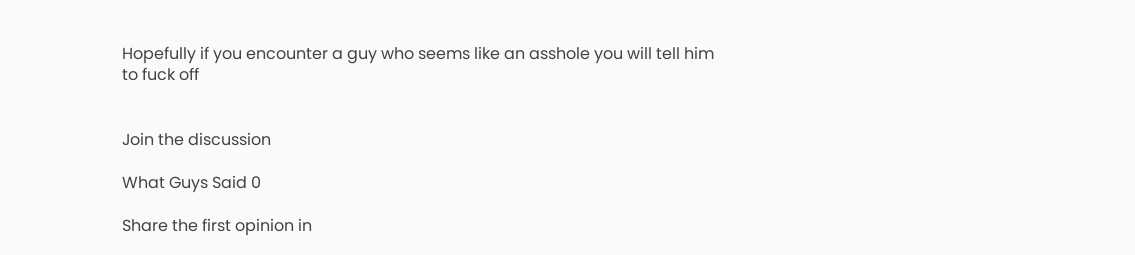Hopefully if you encounter a guy who seems like an asshole you will tell him to fuck off


Join the discussion

What Guys Said 0

Share the first opinion in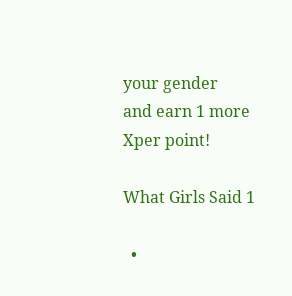your gender
and earn 1 more Xper point!

What Girls Said 1

  •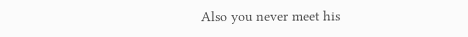Also you never meet his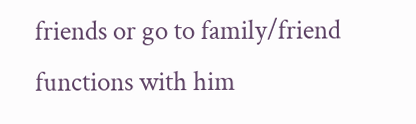friends or go to family/friend functions with him